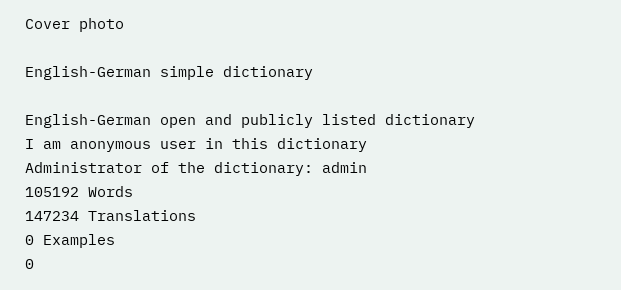Cover photo

English-German simple dictionary

English-German open and publicly listed dictionary
I am anonymous user in this dictionary
Administrator of the dictionary: admin
105192 Words
147234 Translations
0 Examples
0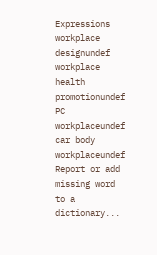Expressions
workplace designundef
workplace health promotionundef
PC workplaceundef
car body workplaceundef
Report or add missing word to a dictionary...